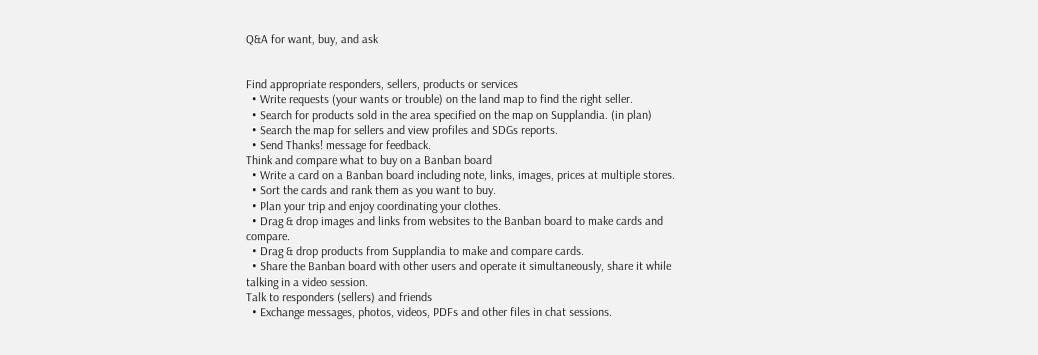Q&A for want, buy, and ask


Find appropriate responders, sellers, products or services
  • Write requests (your wants or trouble) on the land map to find the right seller.
  • Search for products sold in the area specified on the map on Supplandia. (in plan)
  • Search the map for sellers and view profiles and SDGs reports.
  • Send Thanks! message for feedback.
Think and compare what to buy on a Banban board
  • Write a card on a Banban board including note, links, images, prices at multiple stores.
  • Sort the cards and rank them as you want to buy.
  • Plan your trip and enjoy coordinating your clothes.
  • Drag & drop images and links from websites to the Banban board to make cards and compare.
  • Drag & drop products from Supplandia to make and compare cards.
  • Share the Banban board with other users and operate it simultaneously, share it while talking in a video session.
Talk to responders (sellers) and friends
  • Exchange messages, photos, videos, PDFs and other files in chat sessions.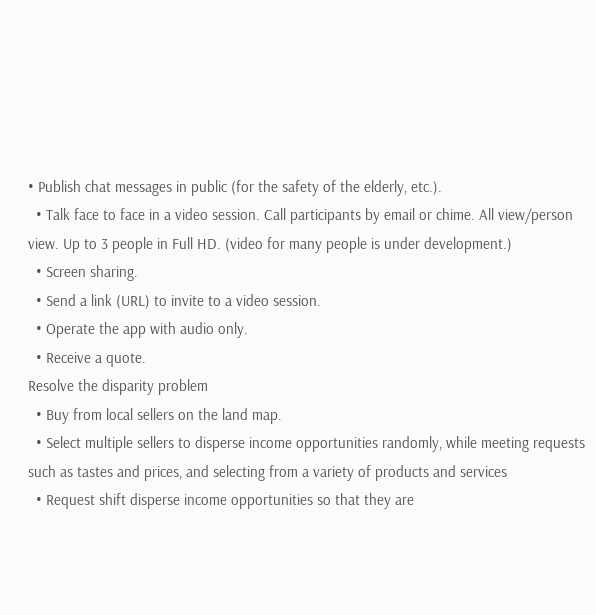• Publish chat messages in public (for the safety of the elderly, etc.).
  • Talk face to face in a video session. Call participants by email or chime. All view/person view. Up to 3 people in Full HD. (video for many people is under development.)
  • Screen sharing.
  • Send a link (URL) to invite to a video session.
  • Operate the app with audio only.
  • Receive a quote.
Resolve the disparity problem
  • Buy from local sellers on the land map.
  • Select multiple sellers to disperse income opportunities randomly, while meeting requests such as tastes and prices, and selecting from a variety of products and services
  • Request shift disperse income opportunities so that they are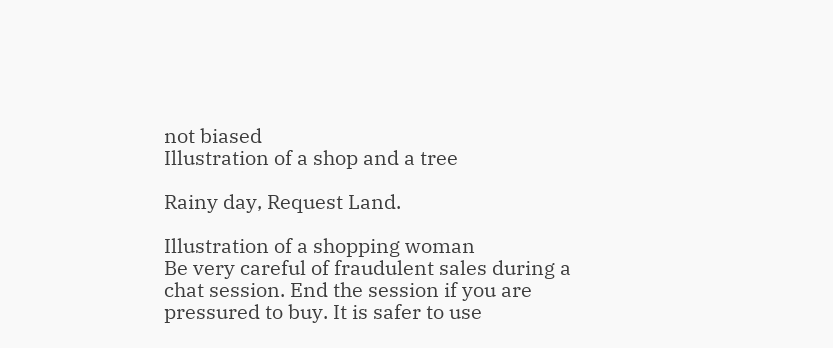not biased
Illustration of a shop and a tree

Rainy day, Request Land.

Illustration of a shopping woman
Be very careful of fraudulent sales during a chat session. End the session if you are pressured to buy. It is safer to use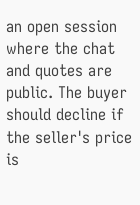an open session where the chat and quotes are public. The buyer should decline if the seller's price is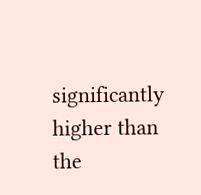significantly higher than the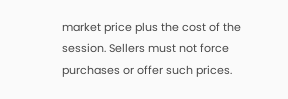market price plus the cost of the session. Sellers must not force purchases or offer such prices.